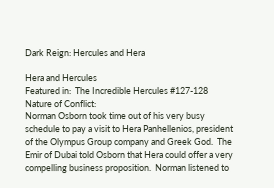Dark Reign: Hercules and Hera

Hera and Hercules
Featured in:  The Incredible Hercules #127-128
Nature of Conflict:
Norman Osborn took time out of his very busy schedule to pay a visit to Hera Panhellenios, president of the Olympus Group company and Greek God.  The Emir of Dubai told Osborn that Hera could offer a very compelling business proposition.  Norman listened to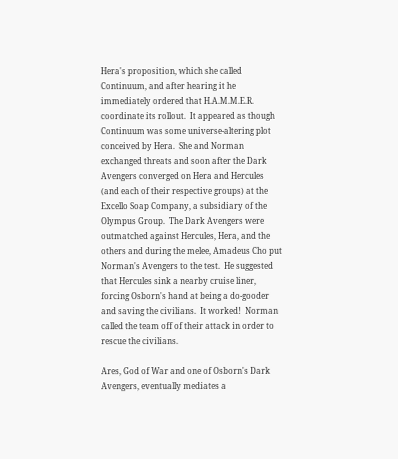Hera's proposition, which she called Continuum, and after hearing it he immediately ordered that H.A.M.M.E.R. coordinate its rollout.  It appeared as though Continuum was some universe-altering plot conceived by Hera.  She and Norman exchanged threats and soon after the Dark Avengers converged on Hera and Hercules (and each of their respective groups) at the Excello Soap Company, a subsidiary of the Olympus Group.  The Dark Avengers were outmatched against Hercules, Hera, and the others and during the melee, Amadeus Cho put Norman's Avengers to the test.  He suggested that Hercules sink a nearby cruise liner, forcing Osborn's hand at being a do-gooder and saving the civilians.  It worked!  Norman called the team off of their attack in order to rescue the civilians.

Ares, God of War and one of Osborn's Dark Avengers, eventually mediates a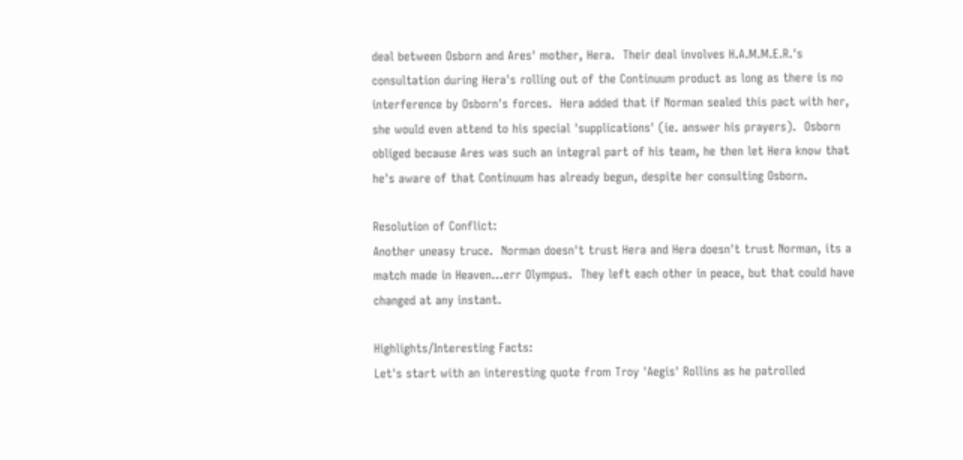deal between Osborn and Ares' mother, Hera.  Their deal involves H.A.M.M.E.R.'s consultation during Hera's rolling out of the Continuum product as long as there is no interference by Osborn's forces.  Hera added that if Norman sealed this pact with her, she would even attend to his special 'supplications' (ie. answer his prayers).  Osborn obliged because Ares was such an integral part of his team, he then let Hera know that he's aware of that Continuum has already begun, despite her consulting Osborn.

Resolution of Conflict:
Another uneasy truce.  Norman doesn't trust Hera and Hera doesn't trust Norman, its a match made in Heaven...err Olympus.  They left each other in peace, but that could have changed at any instant.

Highlights/Interesting Facts:
Let's start with an interesting quote from Troy 'Aegis' Rollins as he patrolled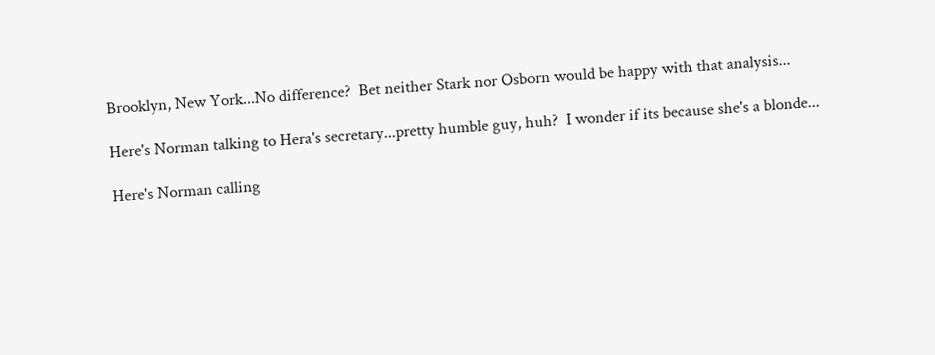Brooklyn, New York...No difference?  Bet neither Stark nor Osborn would be happy with that analysis...

Here's Norman talking to Hera's secretary...pretty humble guy, huh?  I wonder if its because she's a blonde...

Here's Norman calling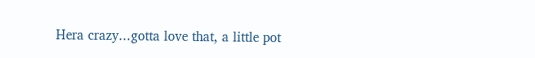Hera crazy...gotta love that, a little pot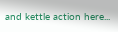and kettle action here...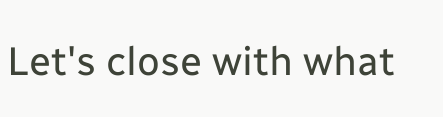Let's close with what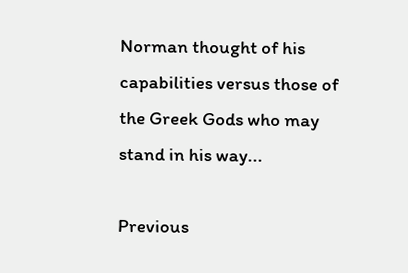Norman thought of his capabilities versus those of the Greek Gods who may stand in his way...

Previous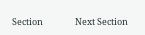Section                Next Section